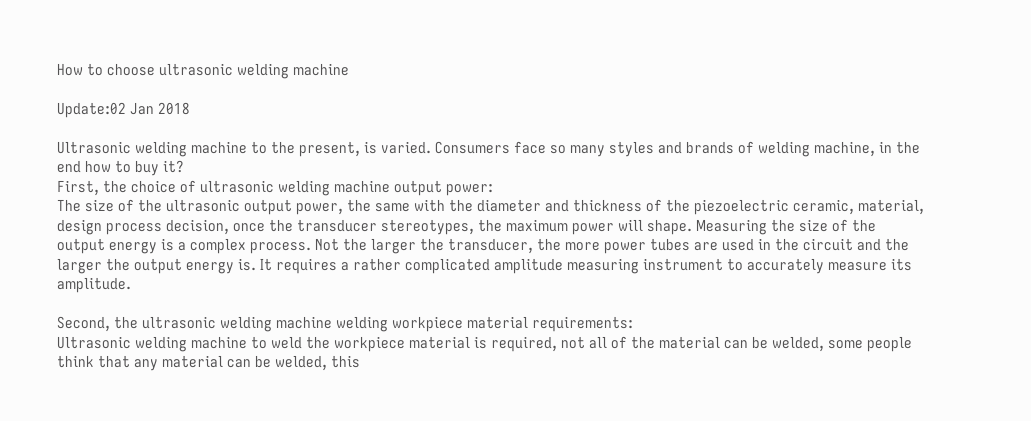How to choose ultrasonic welding machine

Update:02 Jan 2018

Ultrasonic welding machine to the present, is varied. Consumers face so many styles and brands of welding machine, in the end how to buy it?
First, the choice of ultrasonic welding machine output power:
The size of the ultrasonic output power, the same with the diameter and thickness of the piezoelectric ceramic, material, design process decision, once the transducer stereotypes, the maximum power will shape. Measuring the size of the output energy is a complex process. Not the larger the transducer, the more power tubes are used in the circuit and the larger the output energy is. It requires a rather complicated amplitude measuring instrument to accurately measure its amplitude.

Second, the ultrasonic welding machine welding workpiece material requirements:
Ultrasonic welding machine to weld the workpiece material is required, not all of the material can be welded, some people think that any material can be welded, this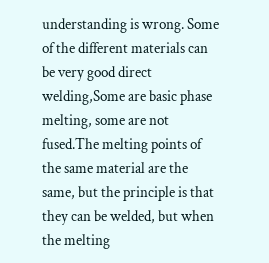understanding is wrong. Some of the different materials can be very good direct welding,Some are basic phase melting, some are not fused.The melting points of the same material are the same, but the principle is that they can be welded, but when the melting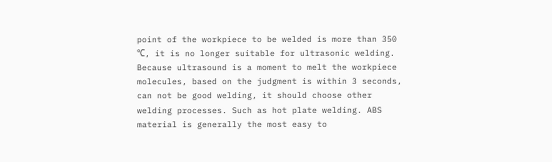point of the workpiece to be welded is more than 350 ℃, it is no longer suitable for ultrasonic welding. Because ultrasound is a moment to melt the workpiece molecules, based on the judgment is within 3 seconds, can not be good welding, it should choose other welding processes. Such as hot plate welding. ABS material is generally the most easy to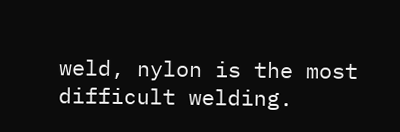weld, nylon is the most difficult welding.